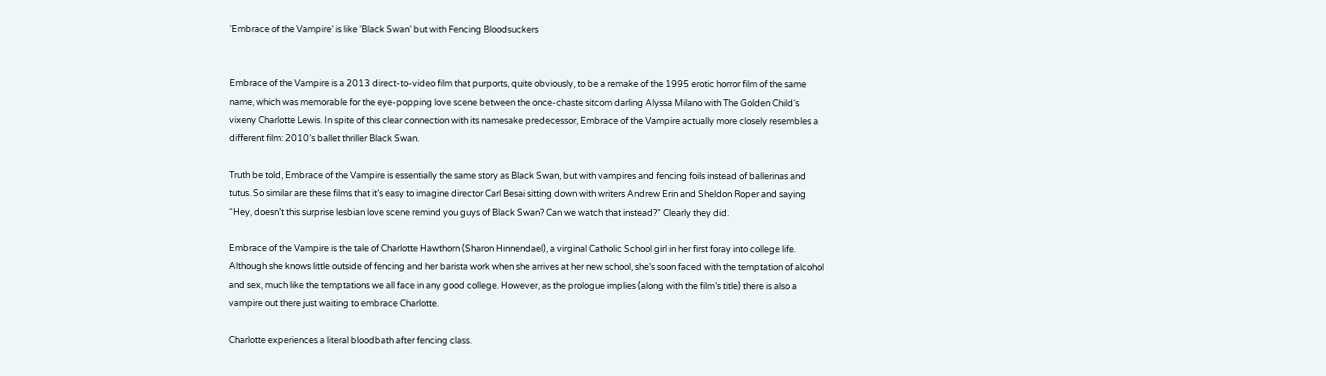‘Embrace of the Vampire’ is like ‘Black Swan’ but with Fencing Bloodsuckers


Embrace of the Vampire is a 2013 direct-to-video film that purports, quite obviously, to be a remake of the 1995 erotic horror film of the same name, which was memorable for the eye-popping love scene between the once-chaste sitcom darling Alyssa Milano with The Golden Child‘s vixeny Charlotte Lewis. In spite of this clear connection with its namesake predecessor, Embrace of the Vampire actually more closely resembles a different film: 2010’s ballet thriller Black Swan.

Truth be told, Embrace of the Vampire is essentially the same story as Black Swan, but with vampires and fencing foils instead of ballerinas and tutus. So similar are these films that it’s easy to imagine director Carl Besai sitting down with writers Andrew Erin and Sheldon Roper and saying “Hey, doesn’t this surprise lesbian love scene remind you guys of Black Swan? Can we watch that instead?” Clearly they did.

Embrace of the Vampire is the tale of Charlotte Hawthorn (Sharon Hinnendael), a virginal Catholic School girl in her first foray into college life. Although she knows little outside of fencing and her barista work when she arrives at her new school, she’s soon faced with the temptation of alcohol and sex, much like the temptations we all face in any good college. However, as the prologue implies (along with the film’s title) there is also a vampire out there just waiting to embrace Charlotte.

Charlotte experiences a literal bloodbath after fencing class.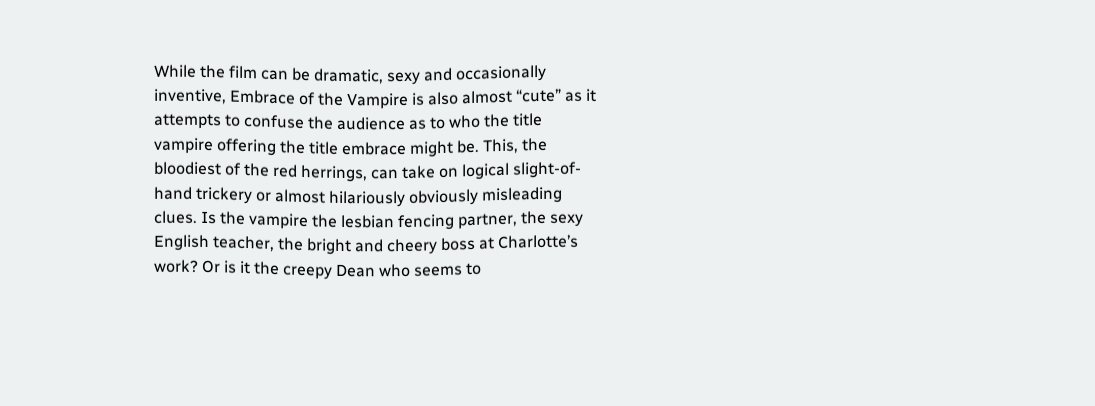While the film can be dramatic, sexy and occasionally inventive, Embrace of the Vampire is also almost “cute” as it attempts to confuse the audience as to who the title vampire offering the title embrace might be. This, the bloodiest of the red herrings, can take on logical slight-of-hand trickery or almost hilariously obviously misleading clues. Is the vampire the lesbian fencing partner, the sexy English teacher, the bright and cheery boss at Charlotte’s work? Or is it the creepy Dean who seems to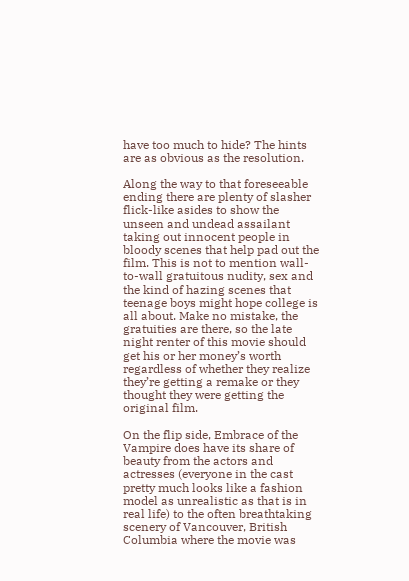have too much to hide? The hints are as obvious as the resolution.

Along the way to that foreseeable ending there are plenty of slasher flick-like asides to show the unseen and undead assailant taking out innocent people in bloody scenes that help pad out the film. This is not to mention wall-to-wall gratuitous nudity, sex and the kind of hazing scenes that teenage boys might hope college is all about. Make no mistake, the gratuities are there, so the late night renter of this movie should get his or her money’s worth regardless of whether they realize they’re getting a remake or they thought they were getting the original film.

On the flip side, Embrace of the Vampire does have its share of beauty from the actors and actresses (everyone in the cast pretty much looks like a fashion model as unrealistic as that is in real life) to the often breathtaking scenery of Vancouver, British Columbia where the movie was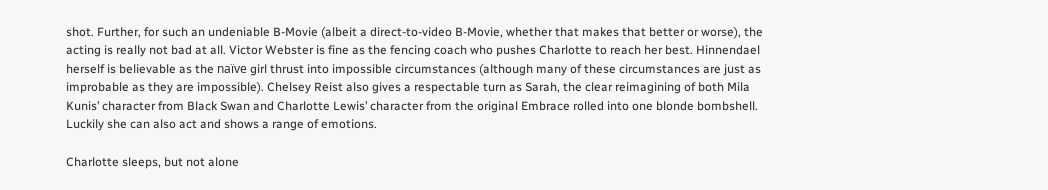shot. Further, for such an undeniable B-Movie (albeit a direct-to-video B-Movie, whether that makes that better or worse), the acting is really not bad at all. Victor Webster is fine as the fencing coach who pushes Charlotte to reach her best. Hinnendael herself is believable as the naïve girl thrust into impossible circumstances (although many of these circumstances are just as improbable as they are impossible). Chelsey Reist also gives a respectable turn as Sarah, the clear reimagining of both Mila Kunis’ character from Black Swan and Charlotte Lewis’ character from the original Embrace rolled into one blonde bombshell. Luckily she can also act and shows a range of emotions.

Charlotte sleeps, but not alone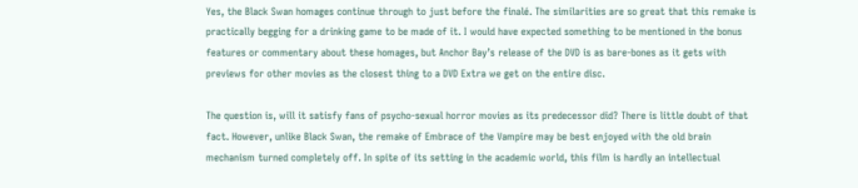Yes, the Black Swan homages continue through to just before the finalé. The similarities are so great that this remake is practically begging for a drinking game to be made of it. I would have expected something to be mentioned in the bonus features or commentary about these homages, but Anchor Bay’s release of the DVD is as bare-bones as it gets with previews for other movies as the closest thing to a DVD Extra we get on the entire disc.

The question is, will it satisfy fans of psycho-sexual horror movies as its predecessor did? There is little doubt of that fact. However, unlike Black Swan, the remake of Embrace of the Vampire may be best enjoyed with the old brain mechanism turned completely off. In spite of its setting in the academic world, this film is hardly an intellectual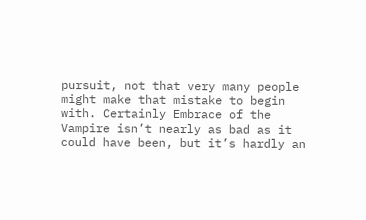pursuit, not that very many people might make that mistake to begin with. Certainly Embrace of the Vampire isn’t nearly as bad as it could have been, but it’s hardly an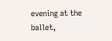evening at the ballet,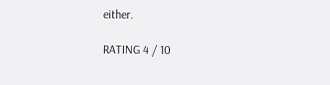either.

RATING 4 / 10